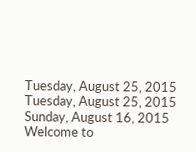Tuesday, August 25, 2015
Tuesday, August 25, 2015
Sunday, August 16, 2015
Welcome to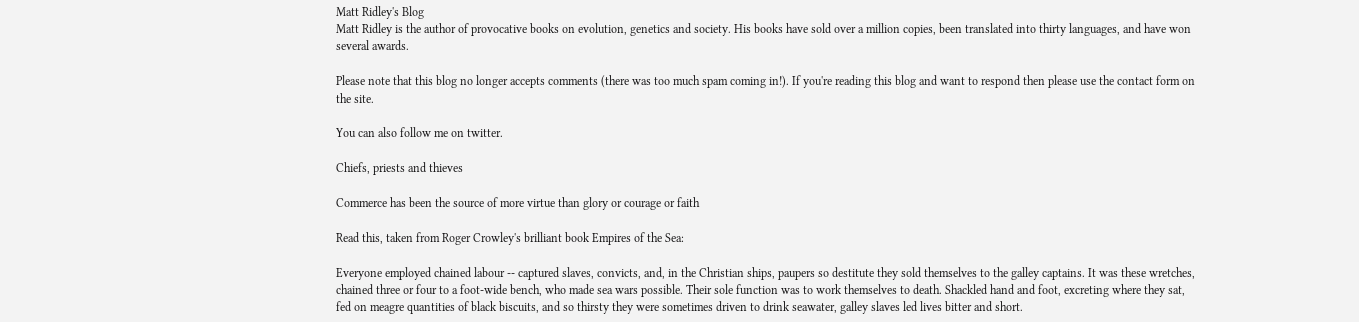Matt Ridley's Blog
Matt Ridley is the author of provocative books on evolution, genetics and society. His books have sold over a million copies, been translated into thirty languages, and have won several awards.

Please note that this blog no longer accepts comments (there was too much spam coming in!). If you're reading this blog and want to respond then please use the contact form on the site.

You can also follow me on twitter.

Chiefs, priests and thieves

Commerce has been the source of more virtue than glory or courage or faith

Read this, taken from Roger Crowley's brilliant book Empires of the Sea:

Everyone employed chained labour -- captured slaves, convicts, and, in the Christian ships, paupers so destitute they sold themselves to the galley captains. It was these wretches, chained three or four to a foot-wide bench, who made sea wars possible. Their sole function was to work themselves to death. Shackled hand and foot, excreting where they sat, fed on meagre quantities of black biscuits, and so thirsty they were sometimes driven to drink seawater, galley slaves led lives bitter and short.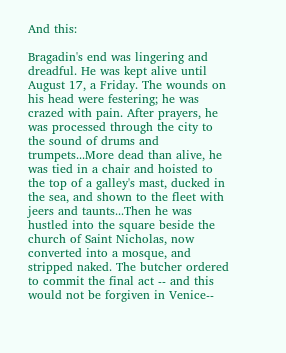And this:

Bragadin's end was lingering and dreadful. He was kept alive until August 17, a Friday. The wounds on his head were festering; he was crazed with pain. After prayers, he was processed through the city to the sound of drums and trumpets...More dead than alive, he was tied in a chair and hoisted to the top of a galley's mast, ducked in the sea, and shown to the fleet with jeers and taunts...Then he was hustled into the square beside the church of Saint Nicholas, now converted into a mosque, and stripped naked. The butcher ordered to commit the final act -- and this would not be forgiven in Venice--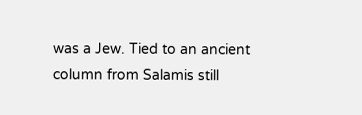was a Jew. Tied to an ancient column from Salamis still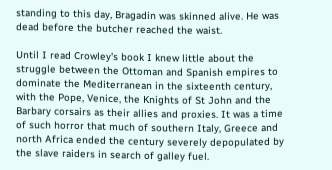standing to this day, Bragadin was skinned alive. He was dead before the butcher reached the waist.

Until I read Crowley's book I knew little about the struggle between the Ottoman and Spanish empires to dominate the Mediterranean in the sixteenth century, with the Pope, Venice, the Knights of St John and the Barbary corsairs as their allies and proxies. It was a time of such horror that much of southern Italy, Greece and north Africa ended the century severely depopulated by the slave raiders in search of galley fuel.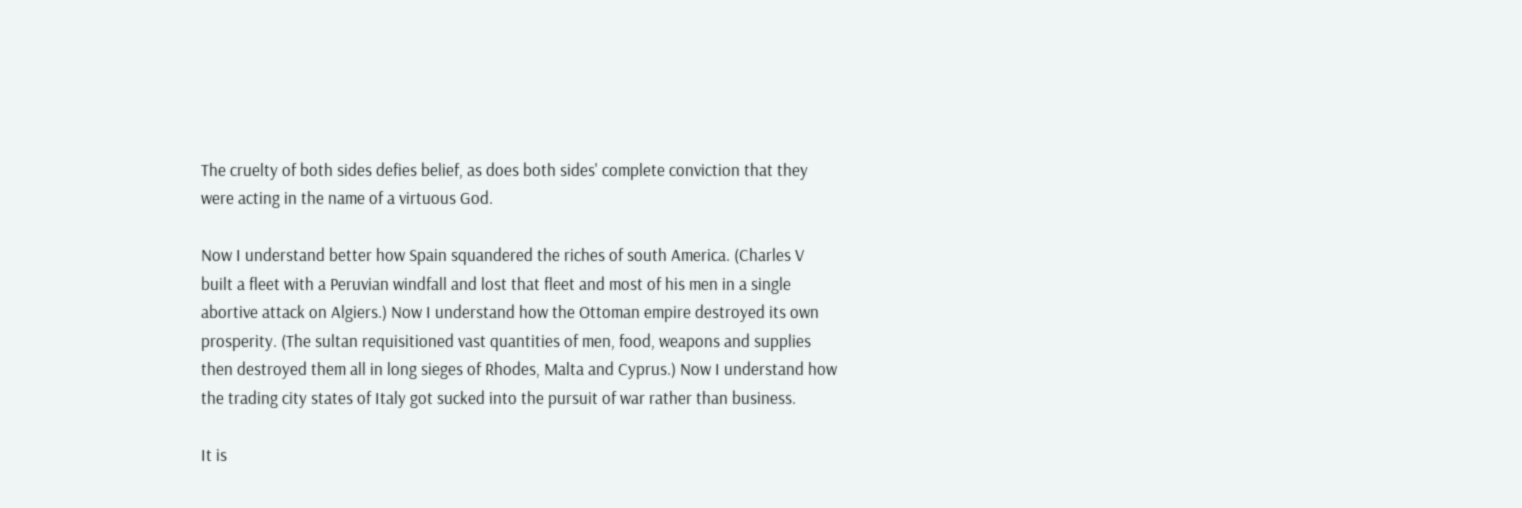The cruelty of both sides defies belief, as does both sides' complete conviction that they were acting in the name of a virtuous God.

Now I understand better how Spain squandered the riches of south America. (Charles V built a fleet with a Peruvian windfall and lost that fleet and most of his men in a single abortive attack on Algiers.) Now I understand how the Ottoman empire destroyed its own prosperity. (The sultan requisitioned vast quantities of men, food, weapons and supplies then destroyed them all in long sieges of Rhodes, Malta and Cyprus.) Now I understand how the trading city states of Italy got sucked into the pursuit of war rather than business.

It is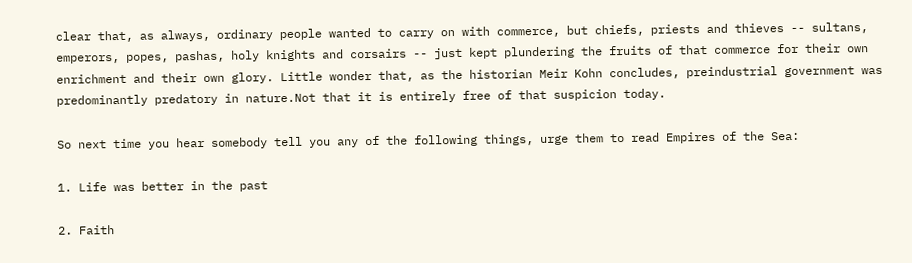clear that, as always, ordinary people wanted to carry on with commerce, but chiefs, priests and thieves -- sultans, emperors, popes, pashas, holy knights and corsairs -- just kept plundering the fruits of that commerce for their own enrichment and their own glory. Little wonder that, as the historian Meir Kohn concludes, preindustrial government was predominantly predatory in nature.Not that it is entirely free of that suspicion today.

So next time you hear somebody tell you any of the following things, urge them to read Empires of the Sea:

1. Life was better in the past

2. Faith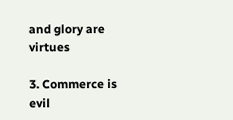and glory are virtues

3. Commerce is evil